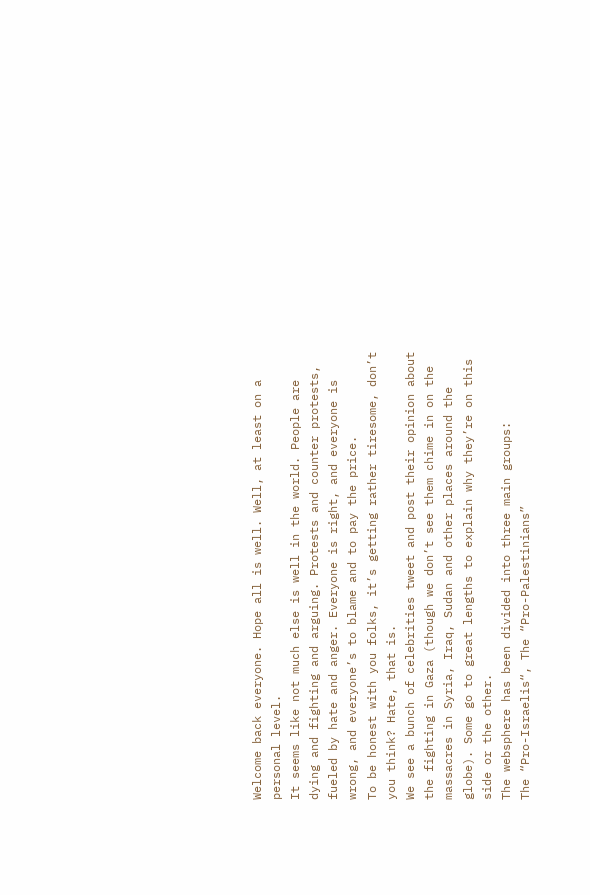Welcome back everyone. Hope all is well. Well, at least on a personal level.
It seems like not much else is well in the world. People are dying and fighting and arguing. Protests and counter protests, fueled by hate and anger. Everyone is right, and everyone is wrong, and everyone’s to blame and to pay the price.
To be honest with you folks, it’s getting rather tiresome, don’t you think? Hate, that is.
We see a bunch of celebrities tweet and post their opinion about the fighting in Gaza (though we don’t see them chime in on the massacres in Syria, Iraq, Sudan and other places around the globe). Some go to great lengths to explain why they’re on this side or the other.
The websphere has been divided into three main groups:
The “Pro-Israelis“, The “Pro-Palestinians”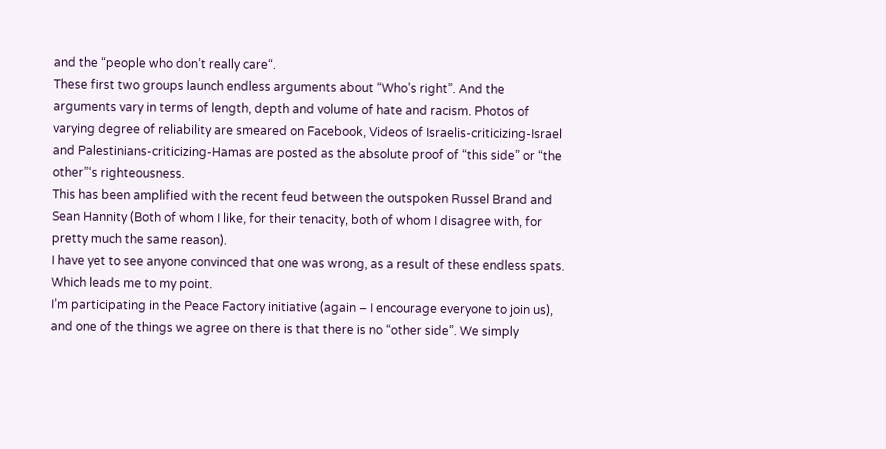and the “people who don’t really care“.
These first two groups launch endless arguments about “Who’s right”. And the arguments vary in terms of length, depth and volume of hate and racism. Photos of varying degree of reliability are smeared on Facebook, Videos of Israelis-criticizing-Israel and Palestinians-criticizing-Hamas are posted as the absolute proof of “this side” or “the other”‘s righteousness.
This has been amplified with the recent feud between the outspoken Russel Brand and Sean Hannity (Both of whom I like, for their tenacity, both of whom I disagree with, for pretty much the same reason).
I have yet to see anyone convinced that one was wrong, as a result of these endless spats.
Which leads me to my point.
I’m participating in the Peace Factory initiative (again – I encourage everyone to join us), and one of the things we agree on there is that there is no “other side”. We simply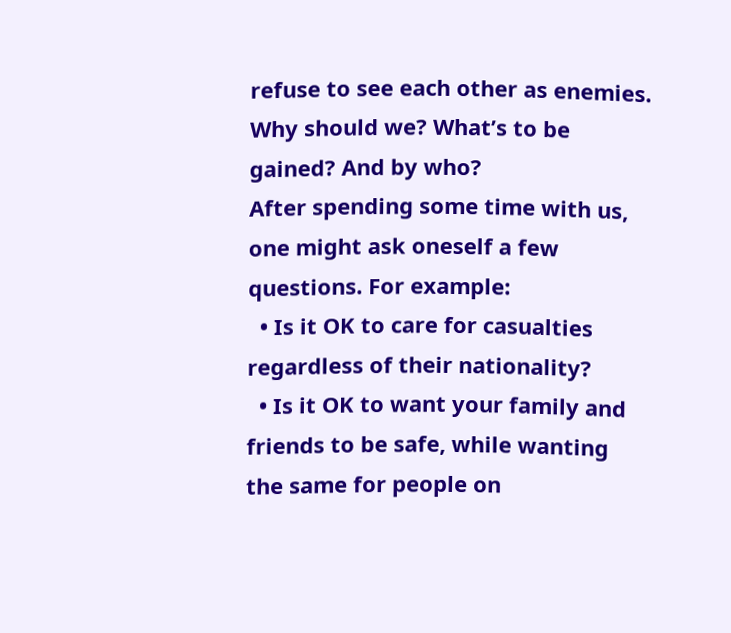refuse to see each other as enemies. Why should we? What’s to be gained? And by who?
After spending some time with us, one might ask oneself a few questions. For example:
  • Is it OK to care for casualties regardless of their nationality?
  • Is it OK to want your family and friends to be safe, while wanting the same for people on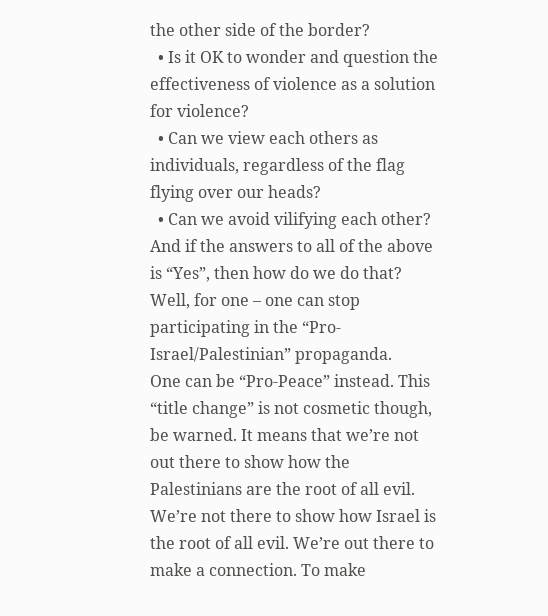the other side of the border?
  • Is it OK to wonder and question the effectiveness of violence as a solution for violence?
  • Can we view each others as individuals, regardless of the flag flying over our heads?
  • Can we avoid vilifying each other?
And if the answers to all of the above is “Yes”, then how do we do that?
Well, for one – one can stop participating in the “Pro-Israel/Palestinian” propaganda.
One can be “Pro-Peace” instead. This “title change” is not cosmetic though, be warned. It means that we’re not out there to show how the Palestinians are the root of all evil. We’re not there to show how Israel is the root of all evil. We’re out there to make a connection. To make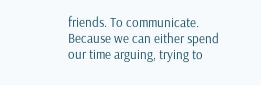friends. To communicate.
Because we can either spend our time arguing, trying to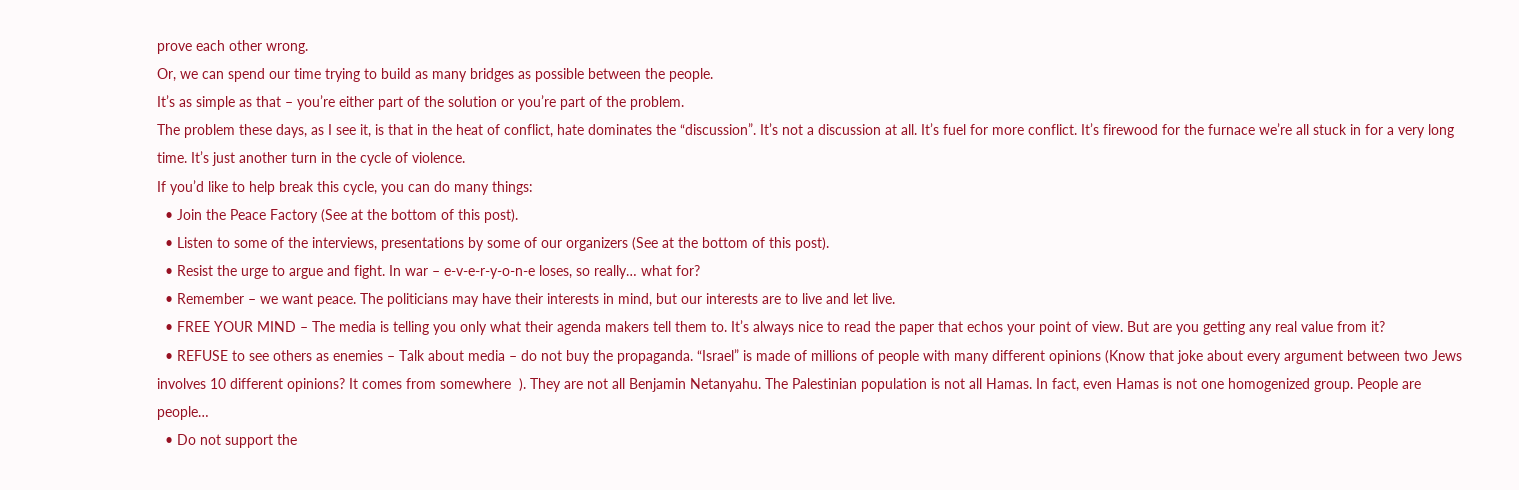prove each other wrong.
Or, we can spend our time trying to build as many bridges as possible between the people.
It’s as simple as that – you’re either part of the solution or you’re part of the problem.
The problem these days, as I see it, is that in the heat of conflict, hate dominates the “discussion”. It’s not a discussion at all. It’s fuel for more conflict. It’s firewood for the furnace we’re all stuck in for a very long time. It’s just another turn in the cycle of violence.
If you’d like to help break this cycle, you can do many things:
  • Join the Peace Factory (See at the bottom of this post).
  • Listen to some of the interviews, presentations by some of our organizers (See at the bottom of this post).
  • Resist the urge to argue and fight. In war – e-v-e-r-y-o-n-e loses, so really… what for?
  • Remember – we want peace. The politicians may have their interests in mind, but our interests are to live and let live.
  • FREE YOUR MIND – The media is telling you only what their agenda makers tell them to. It’s always nice to read the paper that echos your point of view. But are you getting any real value from it?
  • REFUSE to see others as enemies – Talk about media – do not buy the propaganda. “Israel” is made of millions of people with many different opinions (Know that joke about every argument between two Jews involves 10 different opinions? It comes from somewhere  ). They are not all Benjamin Netanyahu. The Palestinian population is not all Hamas. In fact, even Hamas is not one homogenized group. People are people…
  • Do not support the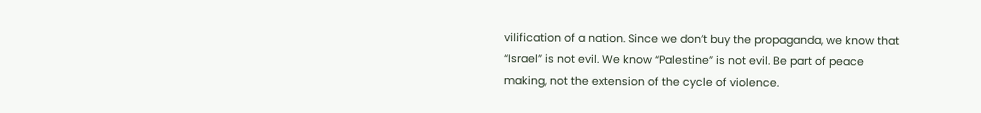vilification of a nation. Since we don’t buy the propaganda, we know that “Israel” is not evil. We know “Palestine” is not evil. Be part of peace making, not the extension of the cycle of violence.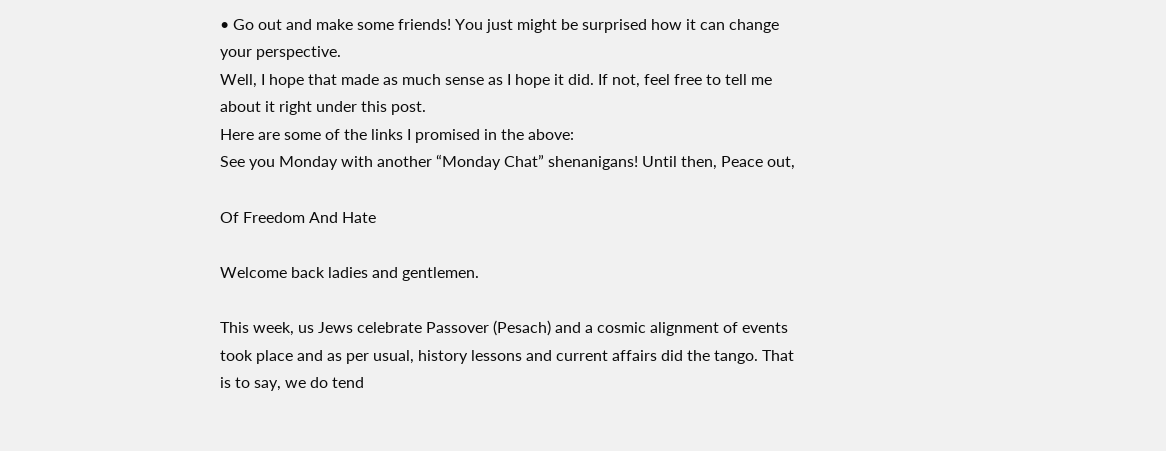• Go out and make some friends! You just might be surprised how it can change your perspective.
Well, I hope that made as much sense as I hope it did. If not, feel free to tell me about it right under this post.
Here are some of the links I promised in the above:
See you Monday with another “Monday Chat” shenanigans! Until then, Peace out,

Of Freedom And Hate

Welcome back ladies and gentlemen.

This week, us Jews celebrate Passover (Pesach) and a cosmic alignment of events took place and as per usual, history lessons and current affairs did the tango. That is to say, we do tend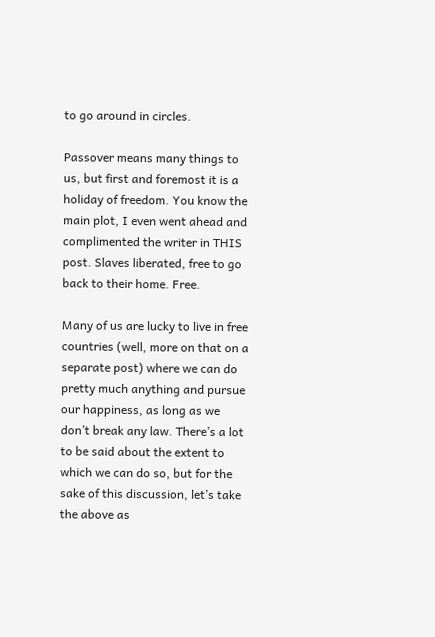to go around in circles.

Passover means many things to us, but first and foremost it is a holiday of freedom. You know the main plot, I even went ahead and complimented the writer in THIS post. Slaves liberated, free to go back to their home. Free.

Many of us are lucky to live in free countries (well, more on that on a separate post) where we can do pretty much anything and pursue our happiness, as long as we don’t break any law. There’s a lot to be said about the extent to which we can do so, but for the sake of this discussion, let’s take the above as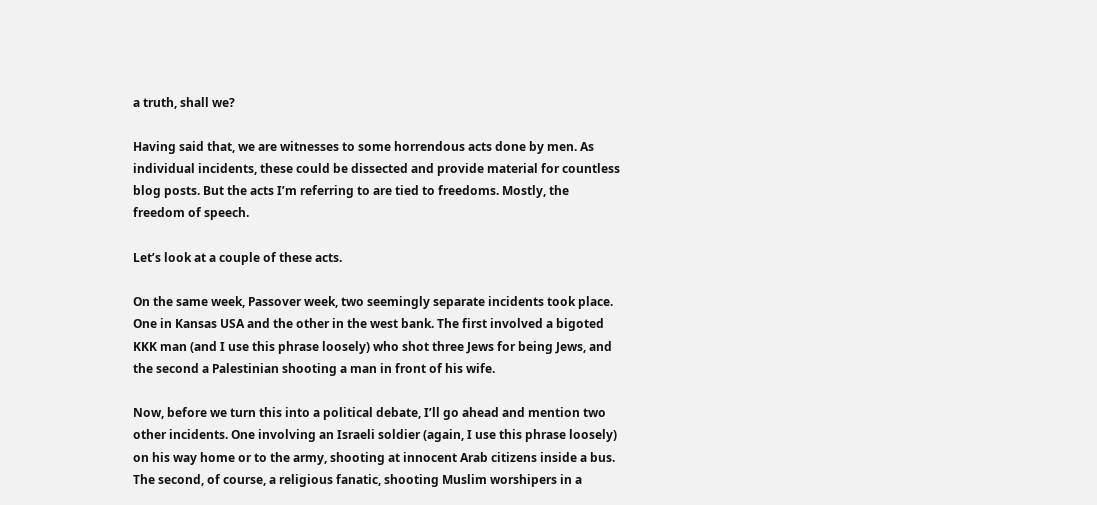a truth, shall we?

Having said that, we are witnesses to some horrendous acts done by men. As individual incidents, these could be dissected and provide material for countless blog posts. But the acts I’m referring to are tied to freedoms. Mostly, the freedom of speech.

Let’s look at a couple of these acts.

On the same week, Passover week, two seemingly separate incidents took place. One in Kansas USA and the other in the west bank. The first involved a bigoted KKK man (and I use this phrase loosely) who shot three Jews for being Jews, and the second a Palestinian shooting a man in front of his wife.

Now, before we turn this into a political debate, I’ll go ahead and mention two other incidents. One involving an Israeli soldier (again, I use this phrase loosely) on his way home or to the army, shooting at innocent Arab citizens inside a bus. The second, of course, a religious fanatic, shooting Muslim worshipers in a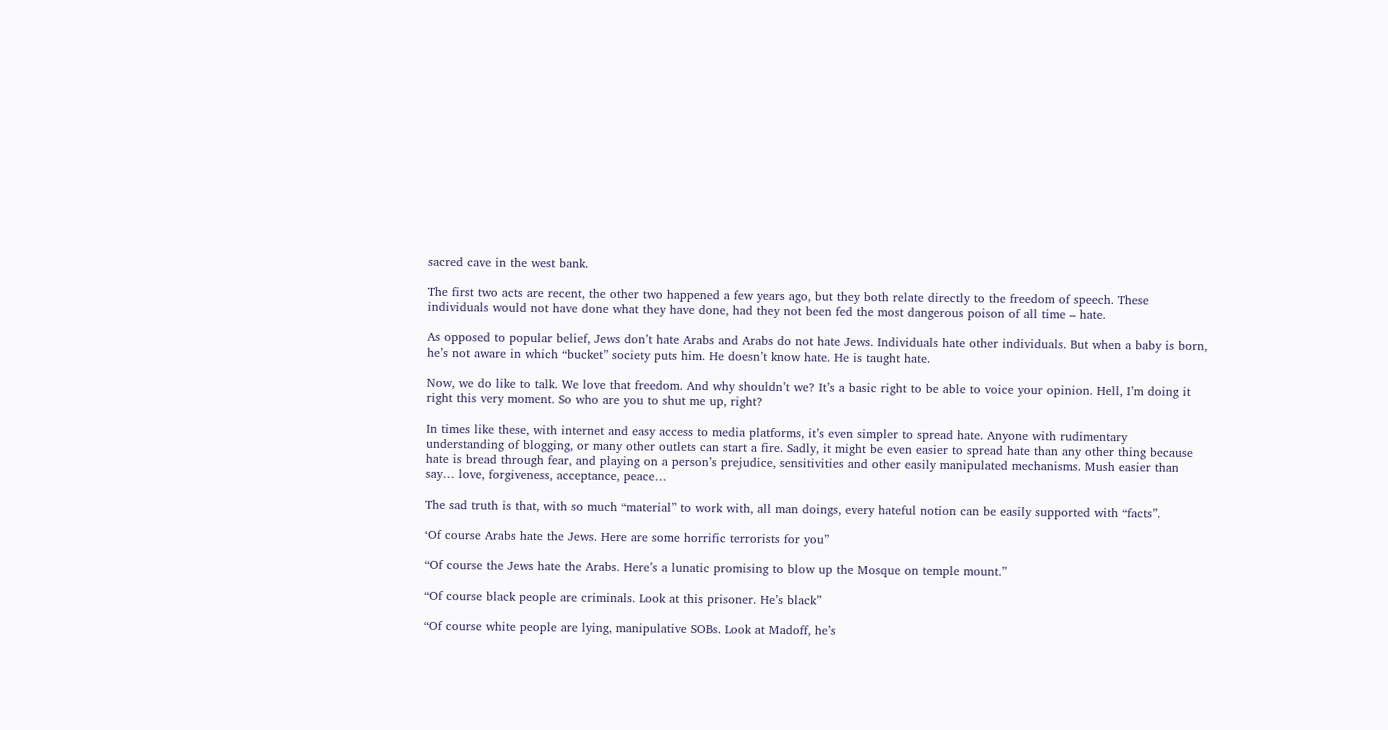sacred cave in the west bank.

The first two acts are recent, the other two happened a few years ago, but they both relate directly to the freedom of speech. These individuals would not have done what they have done, had they not been fed the most dangerous poison of all time – hate.

As opposed to popular belief, Jews don’t hate Arabs and Arabs do not hate Jews. Individuals hate other individuals. But when a baby is born, he’s not aware in which “bucket” society puts him. He doesn’t know hate. He is taught hate.

Now, we do like to talk. We love that freedom. And why shouldn’t we? It’s a basic right to be able to voice your opinion. Hell, I’m doing it right this very moment. So who are you to shut me up, right?

In times like these, with internet and easy access to media platforms, it’s even simpler to spread hate. Anyone with rudimentary understanding of blogging, or many other outlets can start a fire. Sadly, it might be even easier to spread hate than any other thing because hate is bread through fear, and playing on a person’s prejudice, sensitivities and other easily manipulated mechanisms. Mush easier than say… love, forgiveness, acceptance, peace…

The sad truth is that, with so much “material” to work with, all man doings, every hateful notion can be easily supported with “facts”.

‘Of course Arabs hate the Jews. Here are some horrific terrorists for you”

“Of course the Jews hate the Arabs. Here’s a lunatic promising to blow up the Mosque on temple mount.”

“Of course black people are criminals. Look at this prisoner. He’s black”

“Of course white people are lying, manipulative SOBs. Look at Madoff, he’s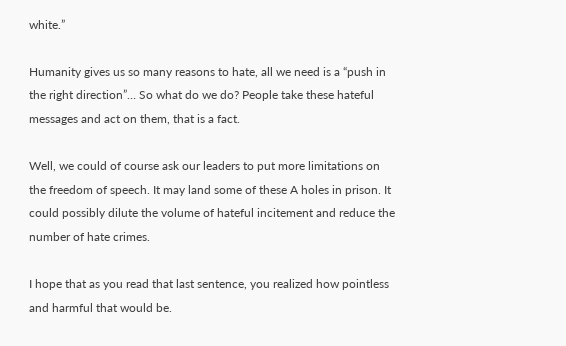white.”

Humanity gives us so many reasons to hate, all we need is a “push in the right direction”… So what do we do? People take these hateful messages and act on them, that is a fact.

Well, we could of course ask our leaders to put more limitations on the freedom of speech. It may land some of these A holes in prison. It could possibly dilute the volume of hateful incitement and reduce the number of hate crimes.

I hope that as you read that last sentence, you realized how pointless and harmful that would be.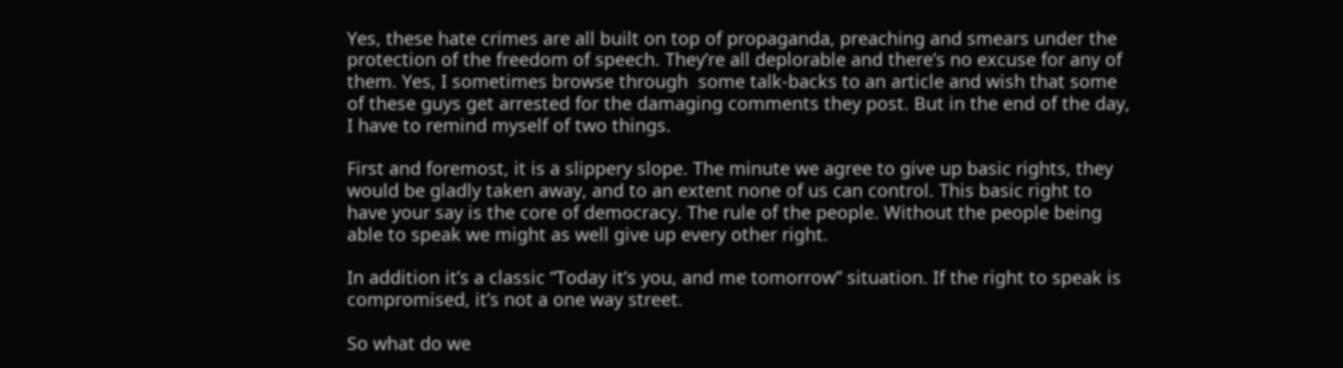Yes, these hate crimes are all built on top of propaganda, preaching and smears under the protection of the freedom of speech. They’re all deplorable and there’s no excuse for any of them. Yes, I sometimes browse through  some talk-backs to an article and wish that some of these guys get arrested for the damaging comments they post. But in the end of the day, I have to remind myself of two things.

First and foremost, it is a slippery slope. The minute we agree to give up basic rights, they would be gladly taken away, and to an extent none of us can control. This basic right to have your say is the core of democracy. The rule of the people. Without the people being able to speak we might as well give up every other right.

In addition it’s a classic “Today it’s you, and me tomorrow” situation. If the right to speak is compromised, it’s not a one way street.

So what do we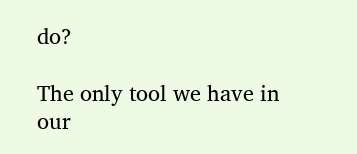do?

The only tool we have in our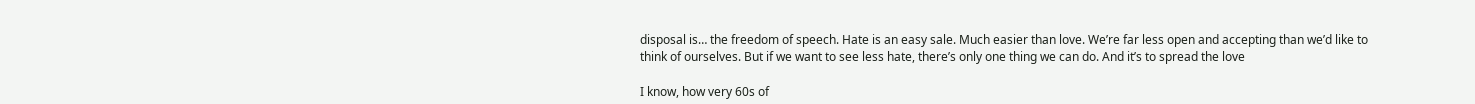disposal is… the freedom of speech. Hate is an easy sale. Much easier than love. We’re far less open and accepting than we’d like to think of ourselves. But if we want to see less hate, there’s only one thing we can do. And it’s to spread the love

I know, how very 60s of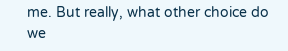me. But really, what other choice do we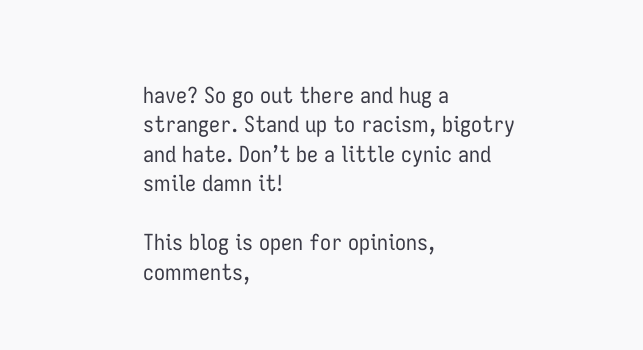have? So go out there and hug a stranger. Stand up to racism, bigotry and hate. Don’t be a little cynic and smile damn it!

This blog is open for opinions, comments,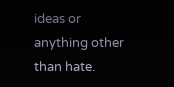ideas or anything other than hate.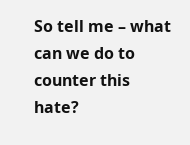So tell me – what can we do to counter this hate?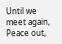Until we meet again, Peace out,